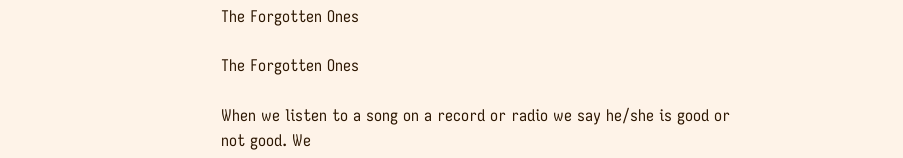The Forgotten Ones

The Forgotten Ones

When we listen to a song on a record or radio we say he/she is good or not good. We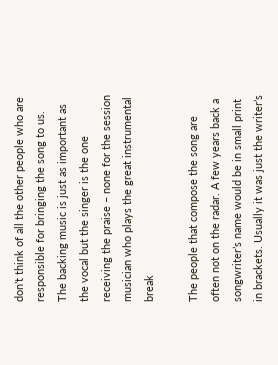don’t think of all the other people who are responsible for bringing the song to us. The backing music is just as important as the vocal but the singer is the one receiving the praise – none for the session musician who plays the great instrumental break

The people that compose the song are often not on the radar. A few years back a songwriter’s name would be in small print in brackets. Usually it was just the writer’s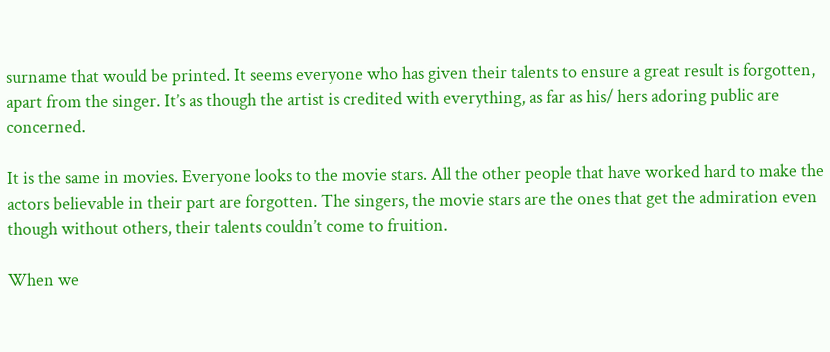surname that would be printed. It seems everyone who has given their talents to ensure a great result is forgotten, apart from the singer. It’s as though the artist is credited with everything, as far as his/ hers adoring public are concerned.

It is the same in movies. Everyone looks to the movie stars. All the other people that have worked hard to make the actors believable in their part are forgotten. The singers, the movie stars are the ones that get the admiration even though without others, their talents couldn’t come to fruition.

When we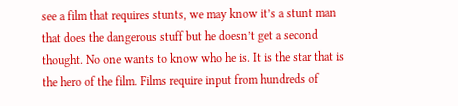see a film that requires stunts, we may know it’s a stunt man that does the dangerous stuff but he doesn’t get a second thought. No one wants to know who he is. It is the star that is the hero of the film. Films require input from hundreds of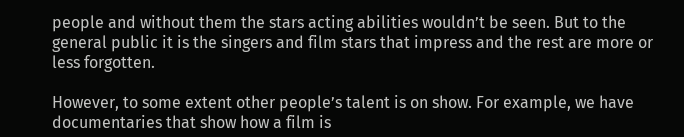people and without them the stars acting abilities wouldn’t be seen. But to the general public it is the singers and film stars that impress and the rest are more or less forgotten.

However, to some extent other people’s talent is on show. For example, we have documentaries that show how a film is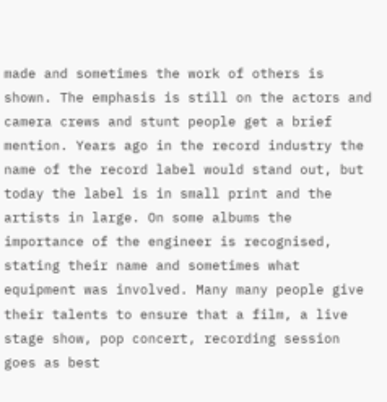made and sometimes the work of others is shown. The emphasis is still on the actors and camera crews and stunt people get a brief mention. Years ago in the record industry the name of the record label would stand out, but today the label is in small print and the artists in large. On some albums the importance of the engineer is recognised, stating their name and sometimes what equipment was involved. Many many people give their talents to ensure that a film, a live stage show, pop concert, recording session goes as best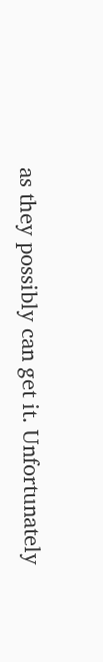as they possibly can get it. Unfortunately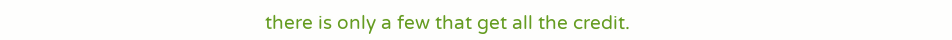there is only a few that get all the credit.